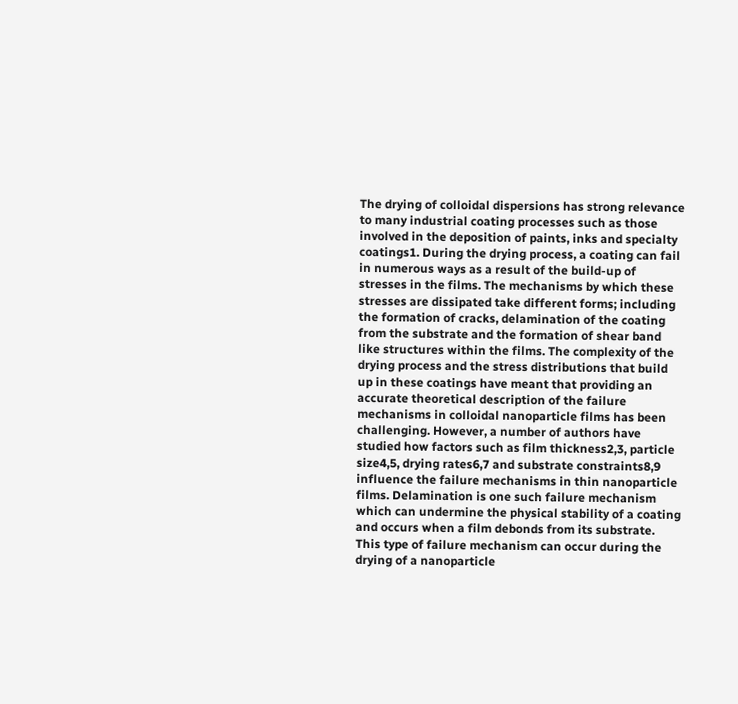The drying of colloidal dispersions has strong relevance to many industrial coating processes such as those involved in the deposition of paints, inks and specialty coatings1. During the drying process, a coating can fail in numerous ways as a result of the build-up of stresses in the films. The mechanisms by which these stresses are dissipated take different forms; including the formation of cracks, delamination of the coating from the substrate and the formation of shear band like structures within the films. The complexity of the drying process and the stress distributions that build up in these coatings have meant that providing an accurate theoretical description of the failure mechanisms in colloidal nanoparticle films has been challenging. However, a number of authors have studied how factors such as film thickness2,3, particle size4,5, drying rates6,7 and substrate constraints8,9 influence the failure mechanisms in thin nanoparticle films. Delamination is one such failure mechanism which can undermine the physical stability of a coating and occurs when a film debonds from its substrate. This type of failure mechanism can occur during the drying of a nanoparticle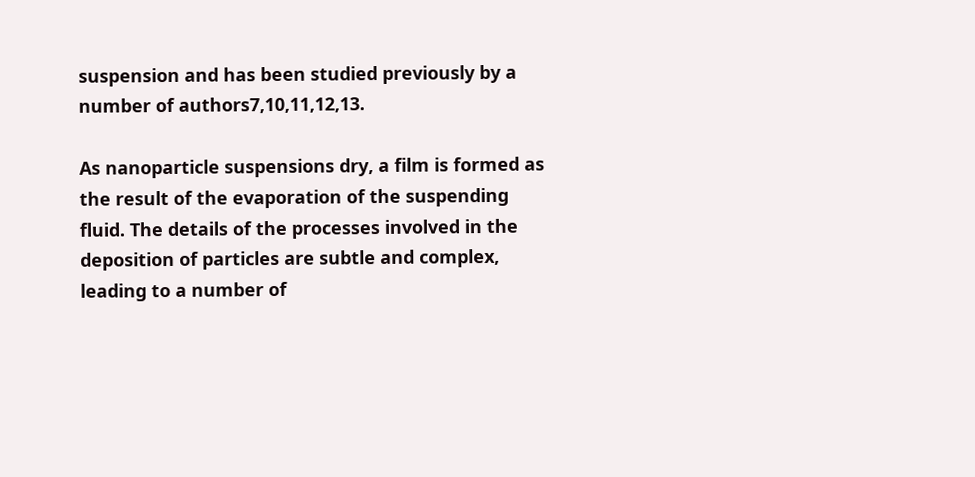suspension and has been studied previously by a number of authors7,10,11,12,13.

As nanoparticle suspensions dry, a film is formed as the result of the evaporation of the suspending fluid. The details of the processes involved in the deposition of particles are subtle and complex, leading to a number of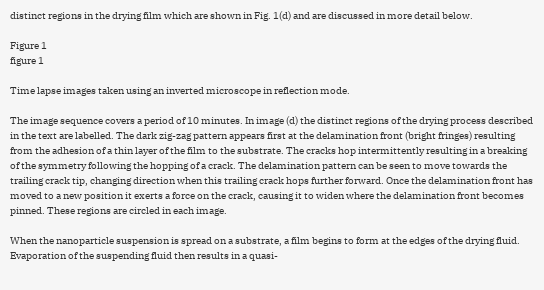distinct regions in the drying film which are shown in Fig. 1(d) and are discussed in more detail below.

Figure 1
figure 1

Time lapse images taken using an inverted microscope in reflection mode.

The image sequence covers a period of 10 minutes. In image (d) the distinct regions of the drying process described in the text are labelled. The dark zig-zag pattern appears first at the delamination front (bright fringes) resulting from the adhesion of a thin layer of the film to the substrate. The cracks hop intermittently resulting in a breaking of the symmetry following the hopping of a crack. The delamination pattern can be seen to move towards the trailing crack tip, changing direction when this trailing crack hops further forward. Once the delamination front has moved to a new position it exerts a force on the crack, causing it to widen where the delamination front becomes pinned. These regions are circled in each image.

When the nanoparticle suspension is spread on a substrate, a film begins to form at the edges of the drying fluid. Evaporation of the suspending fluid then results in a quasi-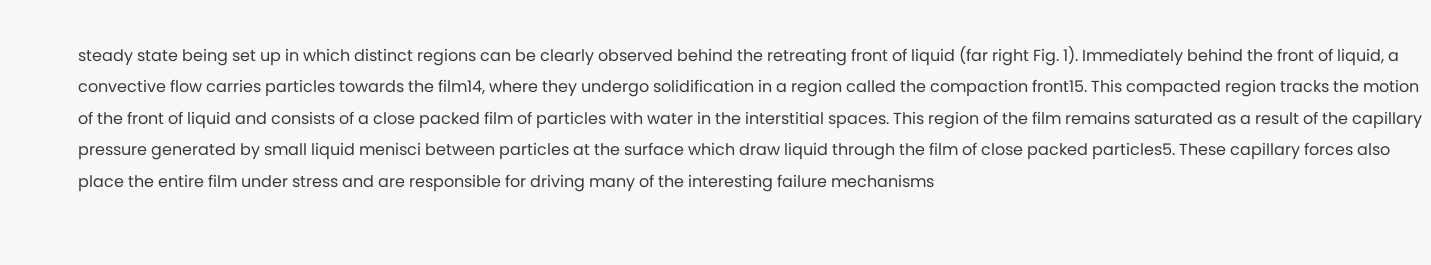steady state being set up in which distinct regions can be clearly observed behind the retreating front of liquid (far right Fig. 1). Immediately behind the front of liquid, a convective flow carries particles towards the film14, where they undergo solidification in a region called the compaction front15. This compacted region tracks the motion of the front of liquid and consists of a close packed film of particles with water in the interstitial spaces. This region of the film remains saturated as a result of the capillary pressure generated by small liquid menisci between particles at the surface which draw liquid through the film of close packed particles5. These capillary forces also place the entire film under stress and are responsible for driving many of the interesting failure mechanisms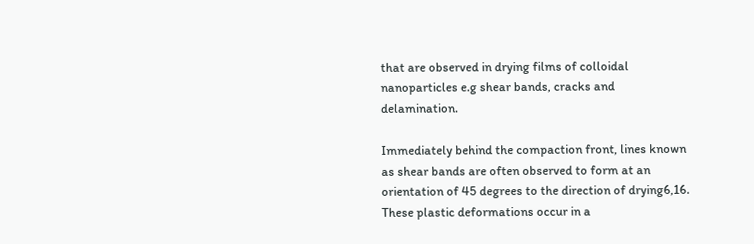that are observed in drying films of colloidal nanoparticles e.g shear bands, cracks and delamination.

Immediately behind the compaction front, lines known as shear bands are often observed to form at an orientation of 45 degrees to the direction of drying6,16. These plastic deformations occur in a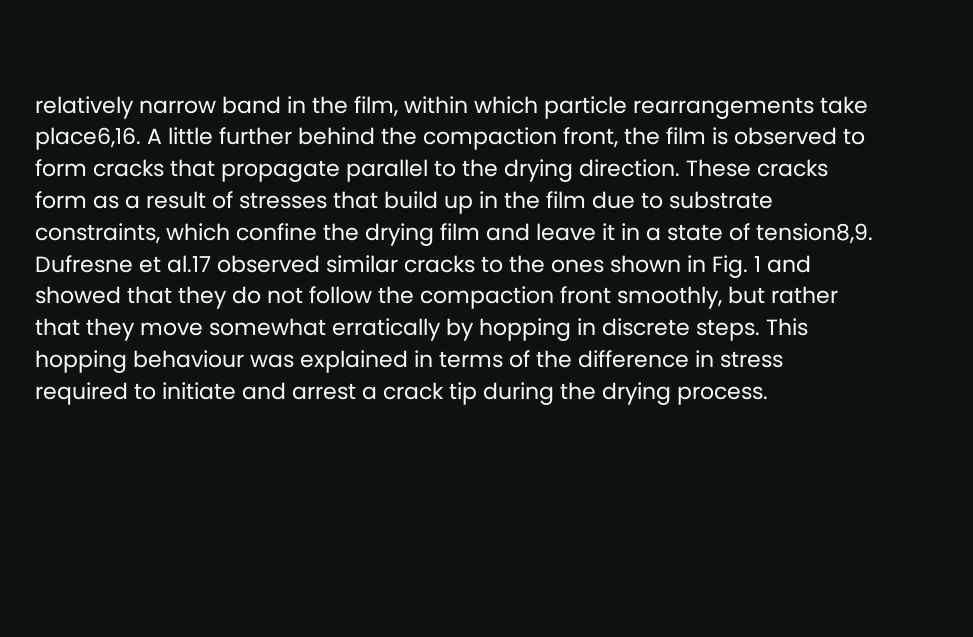relatively narrow band in the film, within which particle rearrangements take place6,16. A little further behind the compaction front, the film is observed to form cracks that propagate parallel to the drying direction. These cracks form as a result of stresses that build up in the film due to substrate constraints, which confine the drying film and leave it in a state of tension8,9. Dufresne et al.17 observed similar cracks to the ones shown in Fig. 1 and showed that they do not follow the compaction front smoothly, but rather that they move somewhat erratically by hopping in discrete steps. This hopping behaviour was explained in terms of the difference in stress required to initiate and arrest a crack tip during the drying process.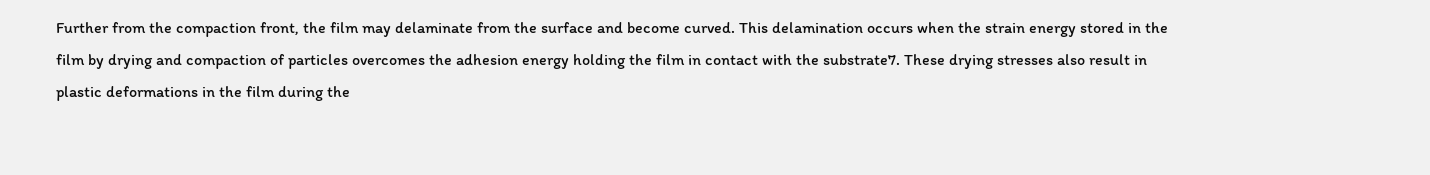Further from the compaction front, the film may delaminate from the surface and become curved. This delamination occurs when the strain energy stored in the film by drying and compaction of particles overcomes the adhesion energy holding the film in contact with the substrate7. These drying stresses also result in plastic deformations in the film during the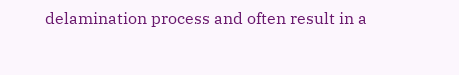delamination process and often result in a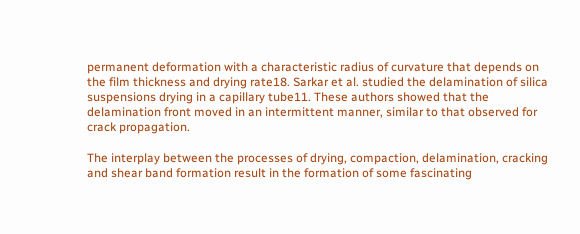permanent deformation with a characteristic radius of curvature that depends on the film thickness and drying rate18. Sarkar et al. studied the delamination of silica suspensions drying in a capillary tube11. These authors showed that the delamination front moved in an intermittent manner, similar to that observed for crack propagation.

The interplay between the processes of drying, compaction, delamination, cracking and shear band formation result in the formation of some fascinating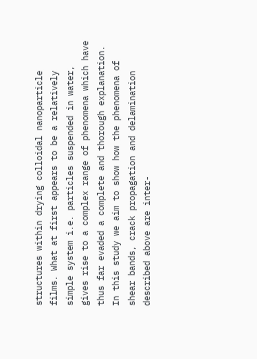structures within drying colloidal nanoparticle films. What at first appears to be a relatively simple system i.e. particles suspended in water, gives rise to a complex range of phenomena which have thus far evaded a complete and thorough explanation. In this study we aim to show how the phenomena of shear bands, crack propagation and delamination described above are inter-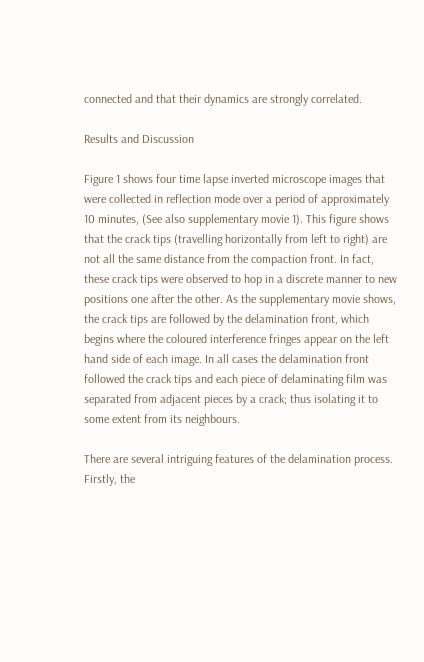connected and that their dynamics are strongly correlated.

Results and Discussion

Figure 1 shows four time lapse inverted microscope images that were collected in reflection mode over a period of approximately 10 minutes, (See also supplementary movie 1). This figure shows that the crack tips (travelling horizontally from left to right) are not all the same distance from the compaction front. In fact, these crack tips were observed to hop in a discrete manner to new positions one after the other. As the supplementary movie shows, the crack tips are followed by the delamination front, which begins where the coloured interference fringes appear on the left hand side of each image. In all cases the delamination front followed the crack tips and each piece of delaminating film was separated from adjacent pieces by a crack; thus isolating it to some extent from its neighbours.

There are several intriguing features of the delamination process. Firstly, the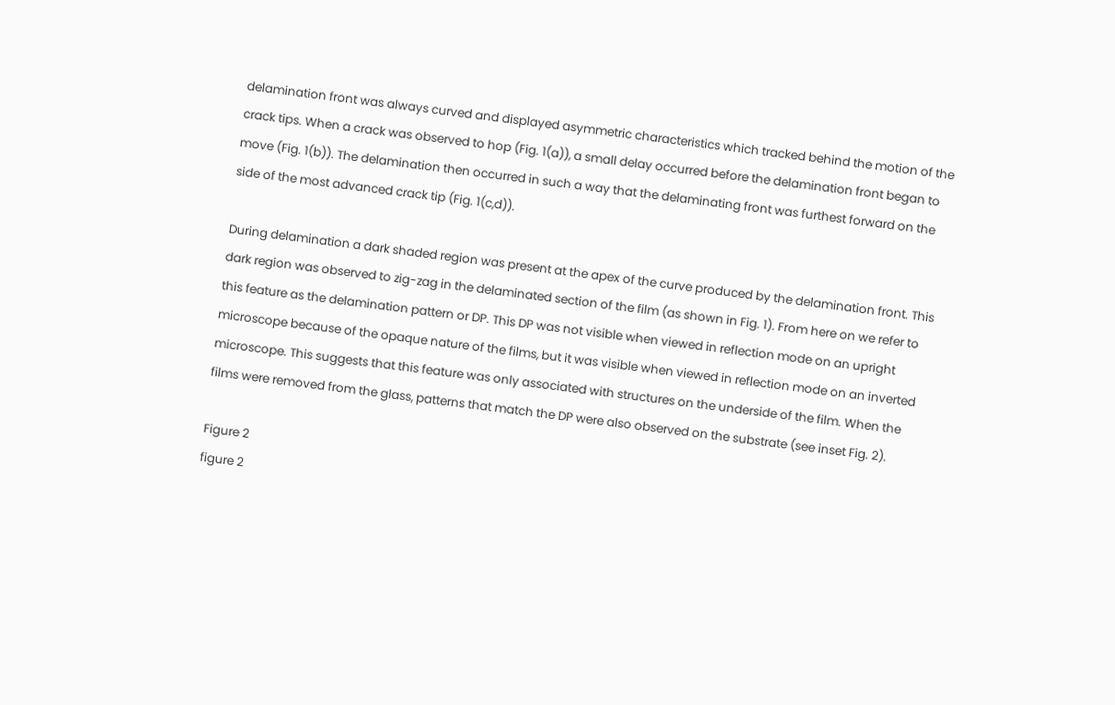delamination front was always curved and displayed asymmetric characteristics which tracked behind the motion of the crack tips. When a crack was observed to hop (Fig. 1(a)), a small delay occurred before the delamination front began to move (Fig. 1(b)). The delamination then occurred in such a way that the delaminating front was furthest forward on the side of the most advanced crack tip (Fig. 1(c,d)).

During delamination a dark shaded region was present at the apex of the curve produced by the delamination front. This dark region was observed to zig-zag in the delaminated section of the film (as shown in Fig. 1). From here on we refer to this feature as the delamination pattern or DP. This DP was not visible when viewed in reflection mode on an upright microscope because of the opaque nature of the films, but it was visible when viewed in reflection mode on an inverted microscope. This suggests that this feature was only associated with structures on the underside of the film. When the films were removed from the glass, patterns that match the DP were also observed on the substrate (see inset Fig. 2).

Figure 2
figure 2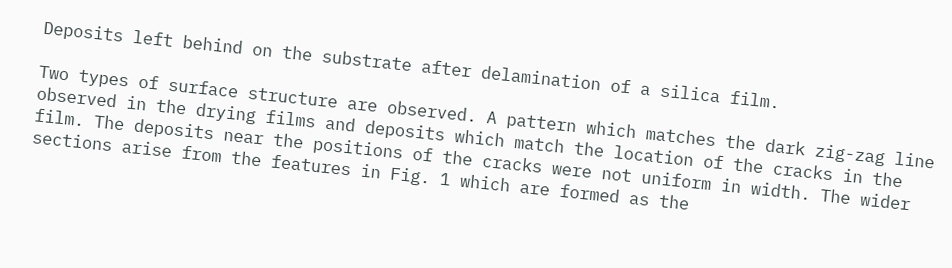Deposits left behind on the substrate after delamination of a silica film.

Two types of surface structure are observed. A pattern which matches the dark zig-zag line observed in the drying films and deposits which match the location of the cracks in the film. The deposits near the positions of the cracks were not uniform in width. The wider sections arise from the features in Fig. 1 which are formed as the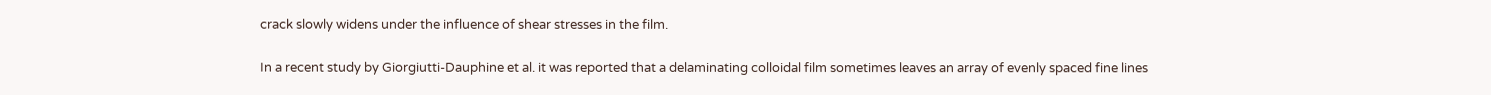crack slowly widens under the influence of shear stresses in the film.

In a recent study by Giorgiutti-Dauphine et al. it was reported that a delaminating colloidal film sometimes leaves an array of evenly spaced fine lines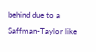behind due to a Saffman-Taylor like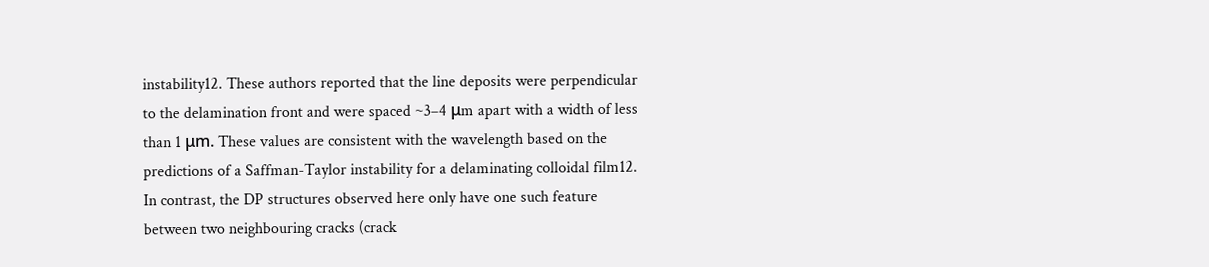instability12. These authors reported that the line deposits were perpendicular to the delamination front and were spaced ~3–4 μm apart with a width of less than 1 μm. These values are consistent with the wavelength based on the predictions of a Saffman-Taylor instability for a delaminating colloidal film12. In contrast, the DP structures observed here only have one such feature between two neighbouring cracks (crack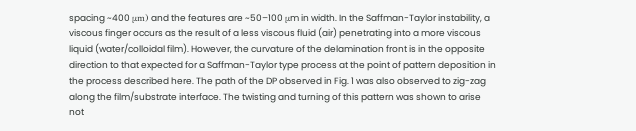spacing ~400 μm) and the features are ~50–100 μm in width. In the Saffman-Taylor instability, a viscous finger occurs as the result of a less viscous fluid (air) penetrating into a more viscous liquid (water/colloidal film). However, the curvature of the delamination front is in the opposite direction to that expected for a Saffman-Taylor type process at the point of pattern deposition in the process described here. The path of the DP observed in Fig. 1 was also observed to zig-zag along the film/substrate interface. The twisting and turning of this pattern was shown to arise not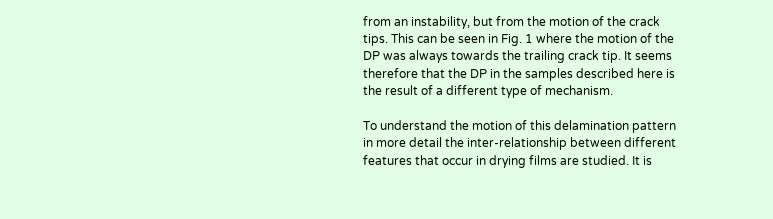from an instability, but from the motion of the crack tips. This can be seen in Fig. 1 where the motion of the DP was always towards the trailing crack tip. It seems therefore that the DP in the samples described here is the result of a different type of mechanism.

To understand the motion of this delamination pattern in more detail the inter-relationship between different features that occur in drying films are studied. It is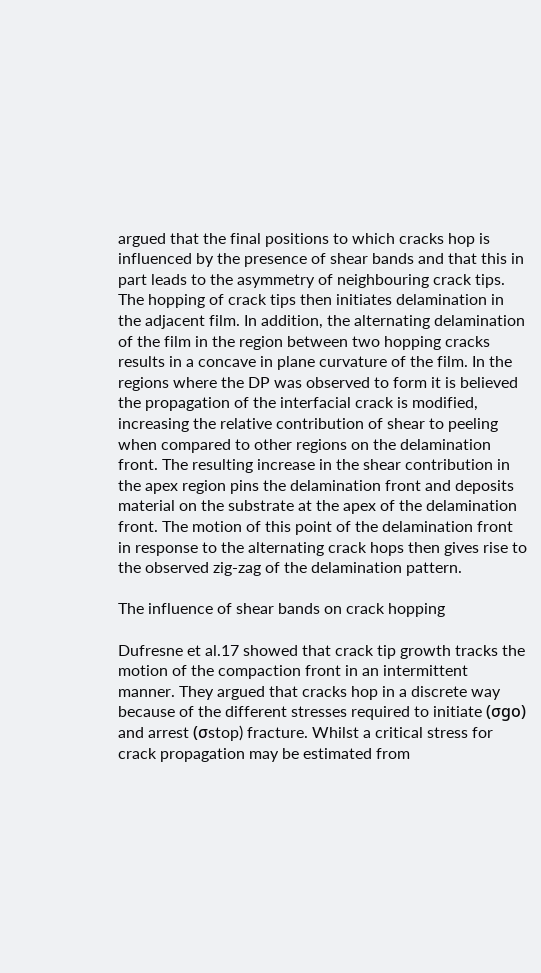argued that the final positions to which cracks hop is influenced by the presence of shear bands and that this in part leads to the asymmetry of neighbouring crack tips. The hopping of crack tips then initiates delamination in the adjacent film. In addition, the alternating delamination of the film in the region between two hopping cracks results in a concave in plane curvature of the film. In the regions where the DP was observed to form it is believed the propagation of the interfacial crack is modified, increasing the relative contribution of shear to peeling when compared to other regions on the delamination front. The resulting increase in the shear contribution in the apex region pins the delamination front and deposits material on the substrate at the apex of the delamination front. The motion of this point of the delamination front in response to the alternating crack hops then gives rise to the observed zig-zag of the delamination pattern.

The influence of shear bands on crack hopping

Dufresne et al.17 showed that crack tip growth tracks the motion of the compaction front in an intermittent manner. They argued that cracks hop in a discrete way because of the different stresses required to initiate (σgo) and arrest (σstop) fracture. Whilst a critical stress for crack propagation may be estimated from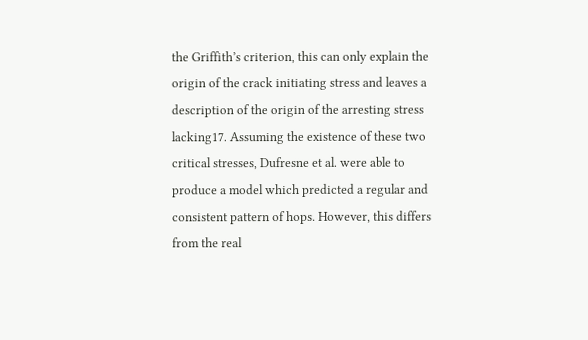the Griffith’s criterion, this can only explain the origin of the crack initiating stress and leaves a description of the origin of the arresting stress lacking17. Assuming the existence of these two critical stresses, Dufresne et al. were able to produce a model which predicted a regular and consistent pattern of hops. However, this differs from the real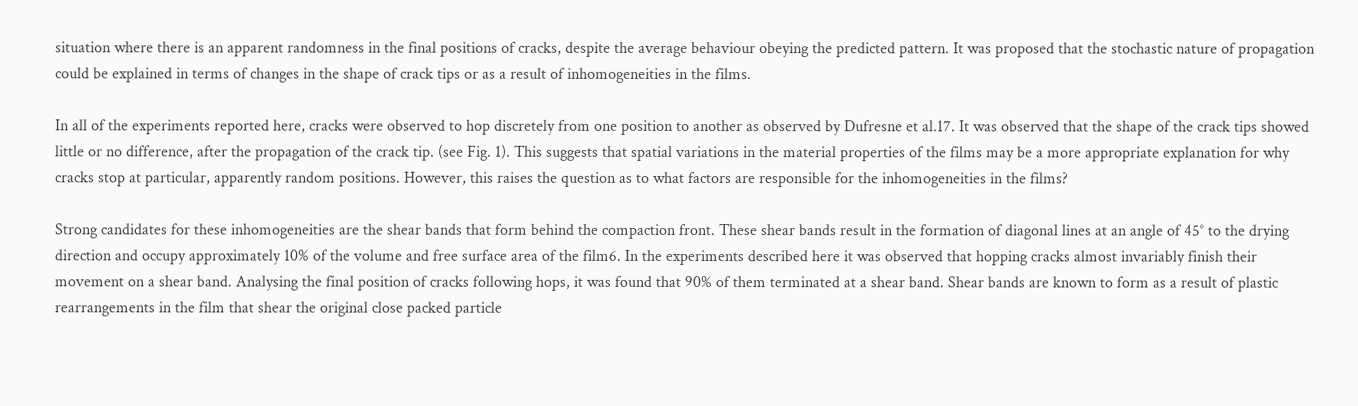situation where there is an apparent randomness in the final positions of cracks, despite the average behaviour obeying the predicted pattern. It was proposed that the stochastic nature of propagation could be explained in terms of changes in the shape of crack tips or as a result of inhomogeneities in the films.

In all of the experiments reported here, cracks were observed to hop discretely from one position to another as observed by Dufresne et al.17. It was observed that the shape of the crack tips showed little or no difference, after the propagation of the crack tip. (see Fig. 1). This suggests that spatial variations in the material properties of the films may be a more appropriate explanation for why cracks stop at particular, apparently random positions. However, this raises the question as to what factors are responsible for the inhomogeneities in the films?

Strong candidates for these inhomogeneities are the shear bands that form behind the compaction front. These shear bands result in the formation of diagonal lines at an angle of 45° to the drying direction and occupy approximately 10% of the volume and free surface area of the film6. In the experiments described here it was observed that hopping cracks almost invariably finish their movement on a shear band. Analysing the final position of cracks following hops, it was found that 90% of them terminated at a shear band. Shear bands are known to form as a result of plastic rearrangements in the film that shear the original close packed particle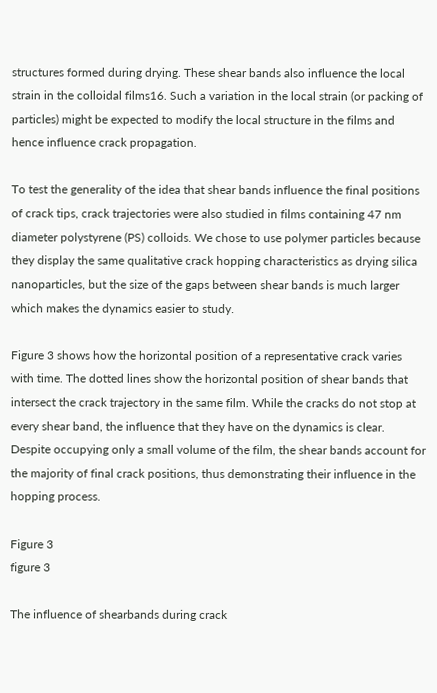structures formed during drying. These shear bands also influence the local strain in the colloidal films16. Such a variation in the local strain (or packing of particles) might be expected to modify the local structure in the films and hence influence crack propagation.

To test the generality of the idea that shear bands influence the final positions of crack tips, crack trajectories were also studied in films containing 47 nm diameter polystyrene (PS) colloids. We chose to use polymer particles because they display the same qualitative crack hopping characteristics as drying silica nanoparticles, but the size of the gaps between shear bands is much larger which makes the dynamics easier to study.

Figure 3 shows how the horizontal position of a representative crack varies with time. The dotted lines show the horizontal position of shear bands that intersect the crack trajectory in the same film. While the cracks do not stop at every shear band, the influence that they have on the dynamics is clear. Despite occupying only a small volume of the film, the shear bands account for the majority of final crack positions, thus demonstrating their influence in the hopping process.

Figure 3
figure 3

The influence of shearbands during crack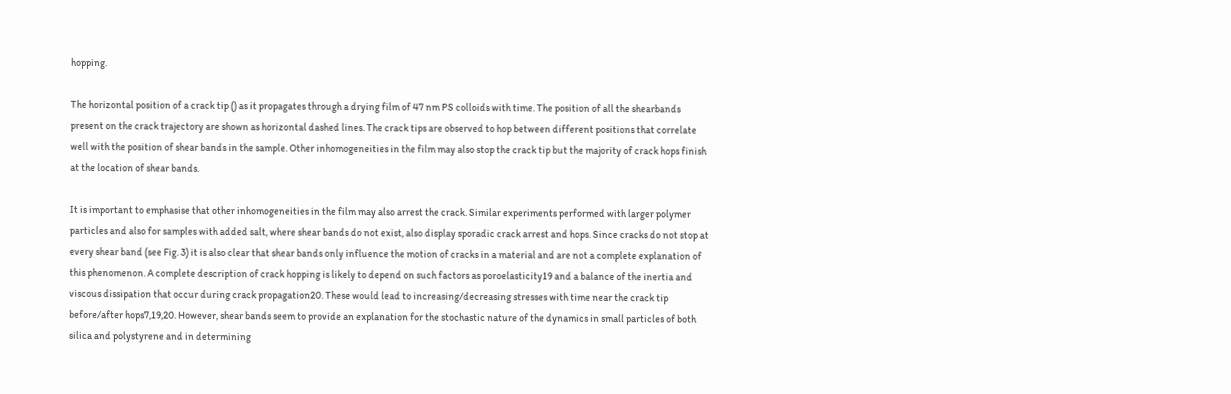hopping.

The horizontal position of a crack tip () as it propagates through a drying film of 47 nm PS colloids with time. The position of all the shearbands present on the crack trajectory are shown as horizontal dashed lines. The crack tips are observed to hop between different positions that correlate well with the position of shear bands in the sample. Other inhomogeneities in the film may also stop the crack tip but the majority of crack hops finish at the location of shear bands.

It is important to emphasise that other inhomogeneities in the film may also arrest the crack. Similar experiments performed with larger polymer particles and also for samples with added salt, where shear bands do not exist, also display sporadic crack arrest and hops. Since cracks do not stop at every shear band (see Fig. 3) it is also clear that shear bands only influence the motion of cracks in a material and are not a complete explanation of this phenomenon. A complete description of crack hopping is likely to depend on such factors as poroelasticity19 and a balance of the inertia and viscous dissipation that occur during crack propagation20. These would lead to increasing/decreasing stresses with time near the crack tip before/after hops7,19,20. However, shear bands seem to provide an explanation for the stochastic nature of the dynamics in small particles of both silica and polystyrene and in determining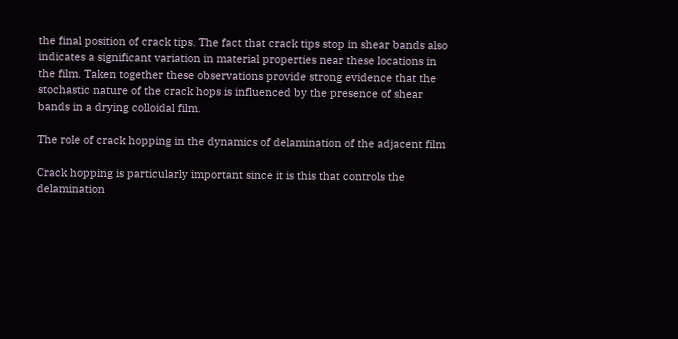the final position of crack tips. The fact that crack tips stop in shear bands also indicates a significant variation in material properties near these locations in the film. Taken together these observations provide strong evidence that the stochastic nature of the crack hops is influenced by the presence of shear bands in a drying colloidal film.

The role of crack hopping in the dynamics of delamination of the adjacent film

Crack hopping is particularly important since it is this that controls the delamination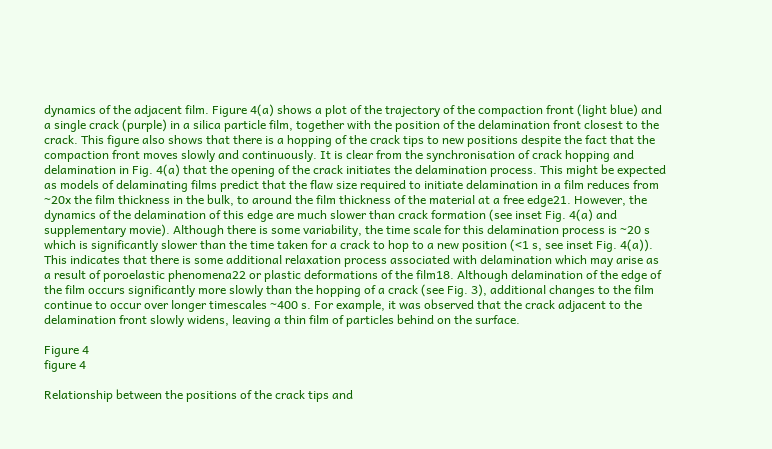dynamics of the adjacent film. Figure 4(a) shows a plot of the trajectory of the compaction front (light blue) and a single crack (purple) in a silica particle film, together with the position of the delamination front closest to the crack. This figure also shows that there is a hopping of the crack tips to new positions despite the fact that the compaction front moves slowly and continuously. It is clear from the synchronisation of crack hopping and delamination in Fig. 4(a) that the opening of the crack initiates the delamination process. This might be expected as models of delaminating films predict that the flaw size required to initiate delamination in a film reduces from ~20x the film thickness in the bulk, to around the film thickness of the material at a free edge21. However, the dynamics of the delamination of this edge are much slower than crack formation (see inset Fig. 4(a) and supplementary movie). Although there is some variability, the time scale for this delamination process is ~20 s which is significantly slower than the time taken for a crack to hop to a new position (<1 s, see inset Fig. 4(a)). This indicates that there is some additional relaxation process associated with delamination which may arise as a result of poroelastic phenomena22 or plastic deformations of the film18. Although delamination of the edge of the film occurs significantly more slowly than the hopping of a crack (see Fig. 3), additional changes to the film continue to occur over longer timescales ~400 s. For example, it was observed that the crack adjacent to the delamination front slowly widens, leaving a thin film of particles behind on the surface.

Figure 4
figure 4

Relationship between the positions of the crack tips and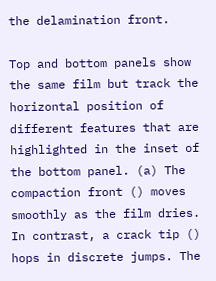the delamination front.

Top and bottom panels show the same film but track the horizontal position of different features that are highlighted in the inset of the bottom panel. (a) The compaction front () moves smoothly as the film dries. In contrast, a crack tip () hops in discrete jumps. The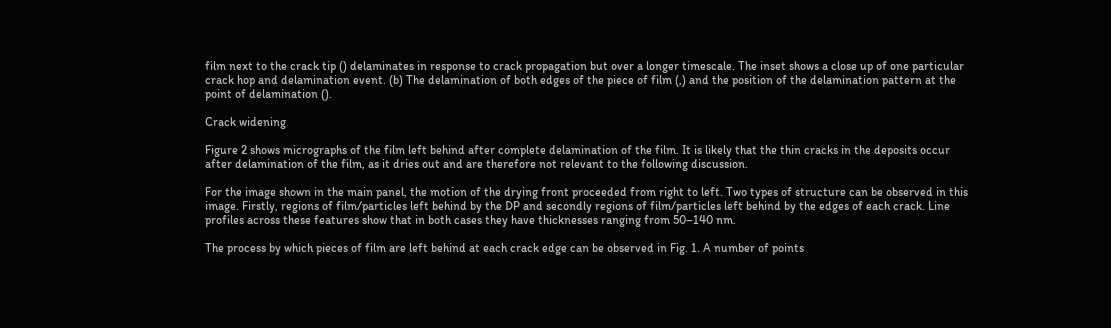film next to the crack tip () delaminates in response to crack propagation but over a longer timescale. The inset shows a close up of one particular crack hop and delamination event. (b) The delamination of both edges of the piece of film (,) and the position of the delamination pattern at the point of delamination ().

Crack widening

Figure 2 shows micrographs of the film left behind after complete delamination of the film. It is likely that the thin cracks in the deposits occur after delamination of the film, as it dries out and are therefore not relevant to the following discussion.

For the image shown in the main panel, the motion of the drying front proceeded from right to left. Two types of structure can be observed in this image. Firstly, regions of film/particles left behind by the DP and secondly regions of film/particles left behind by the edges of each crack. Line profiles across these features show that in both cases they have thicknesses ranging from 50–140 nm.

The process by which pieces of film are left behind at each crack edge can be observed in Fig. 1. A number of points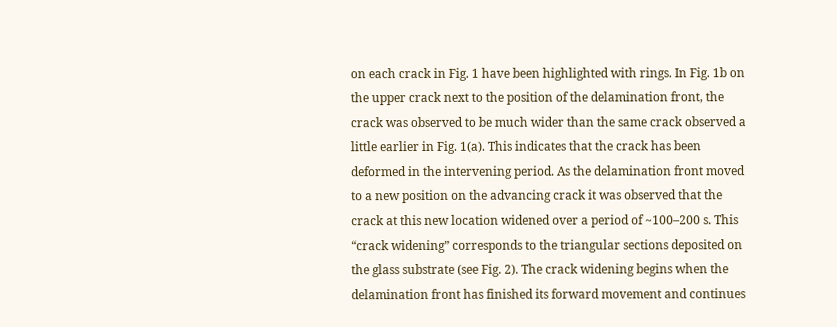on each crack in Fig. 1 have been highlighted with rings. In Fig. 1b on the upper crack next to the position of the delamination front, the crack was observed to be much wider than the same crack observed a little earlier in Fig. 1(a). This indicates that the crack has been deformed in the intervening period. As the delamination front moved to a new position on the advancing crack it was observed that the crack at this new location widened over a period of ~100–200 s. This “crack widening” corresponds to the triangular sections deposited on the glass substrate (see Fig. 2). The crack widening begins when the delamination front has finished its forward movement and continues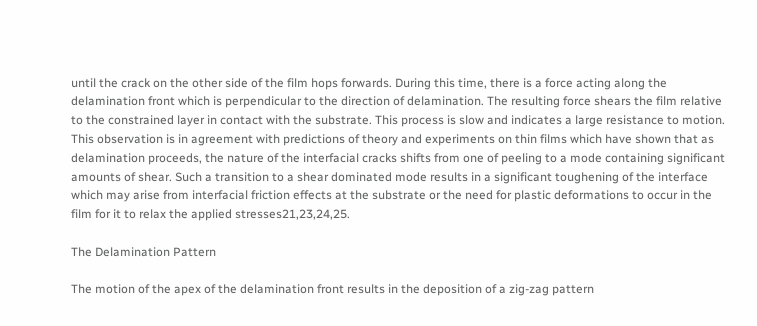until the crack on the other side of the film hops forwards. During this time, there is a force acting along the delamination front which is perpendicular to the direction of delamination. The resulting force shears the film relative to the constrained layer in contact with the substrate. This process is slow and indicates a large resistance to motion. This observation is in agreement with predictions of theory and experiments on thin films which have shown that as delamination proceeds, the nature of the interfacial cracks shifts from one of peeling to a mode containing significant amounts of shear. Such a transition to a shear dominated mode results in a significant toughening of the interface which may arise from interfacial friction effects at the substrate or the need for plastic deformations to occur in the film for it to relax the applied stresses21,23,24,25.

The Delamination Pattern

The motion of the apex of the delamination front results in the deposition of a zig-zag pattern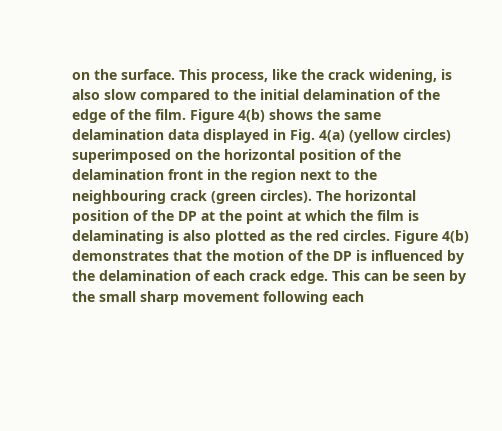on the surface. This process, like the crack widening, is also slow compared to the initial delamination of the edge of the film. Figure 4(b) shows the same delamination data displayed in Fig. 4(a) (yellow circles) superimposed on the horizontal position of the delamination front in the region next to the neighbouring crack (green circles). The horizontal position of the DP at the point at which the film is delaminating is also plotted as the red circles. Figure 4(b) demonstrates that the motion of the DP is influenced by the delamination of each crack edge. This can be seen by the small sharp movement following each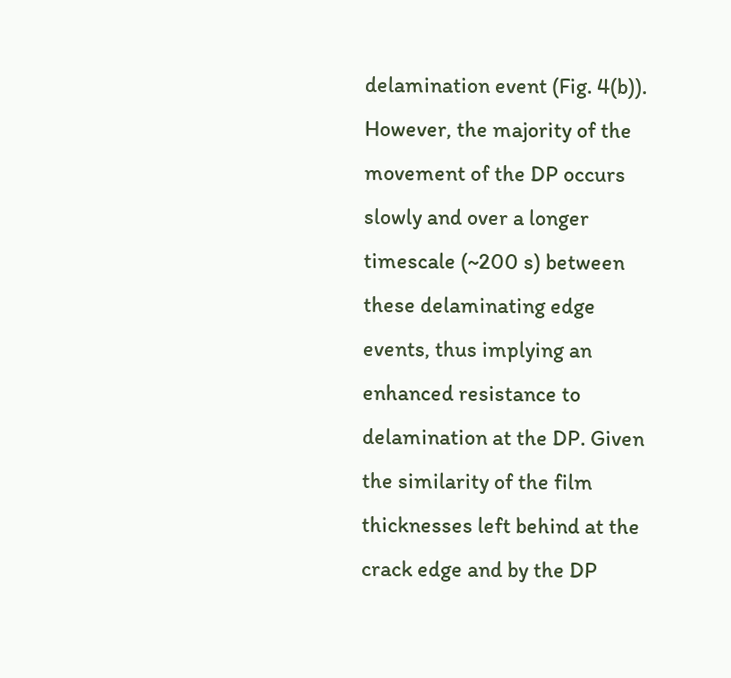delamination event (Fig. 4(b)). However, the majority of the movement of the DP occurs slowly and over a longer timescale (~200 s) between these delaminating edge events, thus implying an enhanced resistance to delamination at the DP. Given the similarity of the film thicknesses left behind at the crack edge and by the DP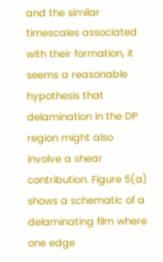and the similar timescales associated with their formation, it seems a reasonable hypothesis that delamination in the DP region might also involve a shear contribution. Figure 5(a) shows a schematic of a delaminating film where one edge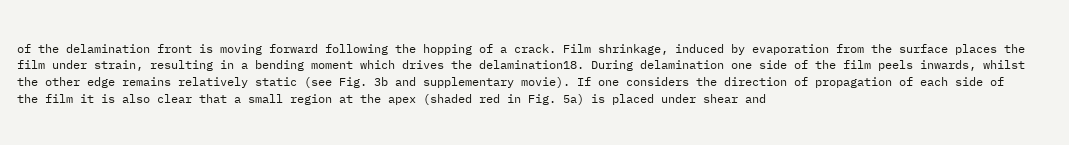of the delamination front is moving forward following the hopping of a crack. Film shrinkage, induced by evaporation from the surface places the film under strain, resulting in a bending moment which drives the delamination18. During delamination one side of the film peels inwards, whilst the other edge remains relatively static (see Fig. 3b and supplementary movie). If one considers the direction of propagation of each side of the film it is also clear that a small region at the apex (shaded red in Fig. 5a) is placed under shear and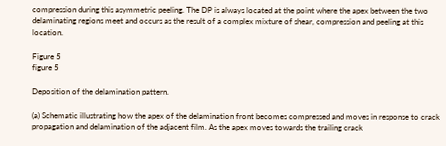compression during this asymmetric peeling. The DP is always located at the point where the apex between the two delaminating regions meet and occurs as the result of a complex mixture of shear, compression and peeling at this location.

Figure 5
figure 5

Deposition of the delamination pattern.

(a) Schematic illustrating how the apex of the delamination front becomes compressed and moves in response to crack propagation and delamination of the adjacent film. As the apex moves towards the trailing crack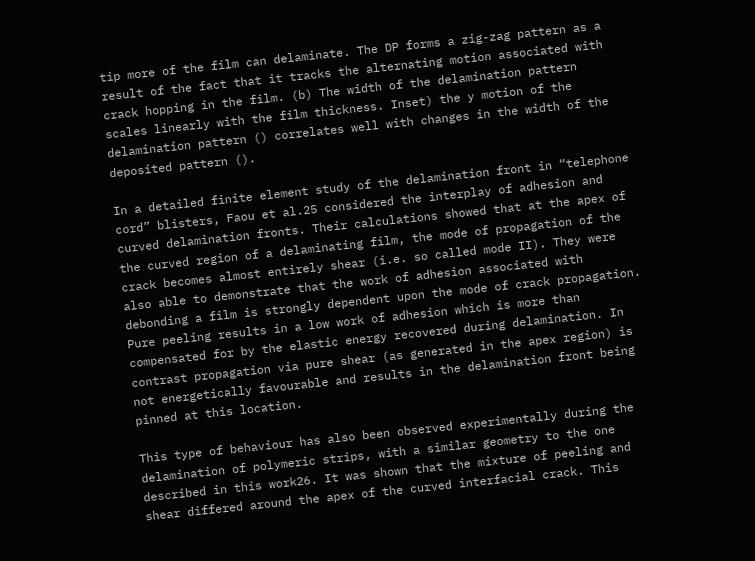tip more of the film can delaminate. The DP forms a zig-zag pattern as a result of the fact that it tracks the alternating motion associated with crack hopping in the film. (b) The width of the delamination pattern scales linearly with the film thickness. Inset) the y motion of the delamination pattern () correlates well with changes in the width of the deposited pattern ().

In a detailed finite element study of the delamination front in “telephone cord” blisters, Faou et al.25 considered the interplay of adhesion and curved delamination fronts. Their calculations showed that at the apex of the curved region of a delaminating film, the mode of propagation of the crack becomes almost entirely shear (i.e. so called mode II). They were also able to demonstrate that the work of adhesion associated with debonding a film is strongly dependent upon the mode of crack propagation. Pure peeling results in a low work of adhesion which is more than compensated for by the elastic energy recovered during delamination. In contrast propagation via pure shear (as generated in the apex region) is not energetically favourable and results in the delamination front being pinned at this location.

This type of behaviour has also been observed experimentally during the delamination of polymeric strips, with a similar geometry to the one described in this work26. It was shown that the mixture of peeling and shear differed around the apex of the curved interfacial crack. This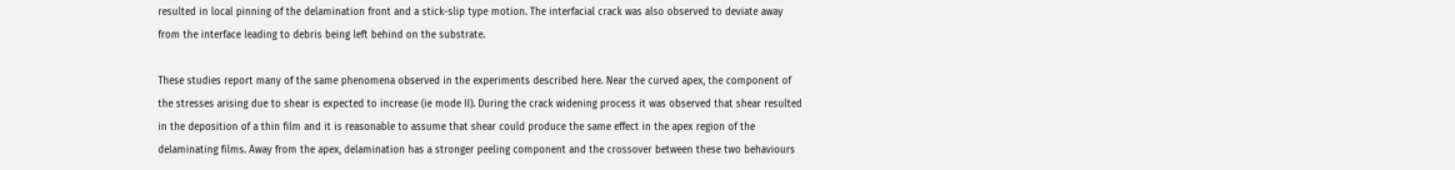resulted in local pinning of the delamination front and a stick-slip type motion. The interfacial crack was also observed to deviate away from the interface leading to debris being left behind on the substrate.

These studies report many of the same phenomena observed in the experiments described here. Near the curved apex, the component of the stresses arising due to shear is expected to increase (ie mode II). During the crack widening process it was observed that shear resulted in the deposition of a thin film and it is reasonable to assume that shear could produce the same effect in the apex region of the delaminating films. Away from the apex, delamination has a stronger peeling component and the crossover between these two behaviours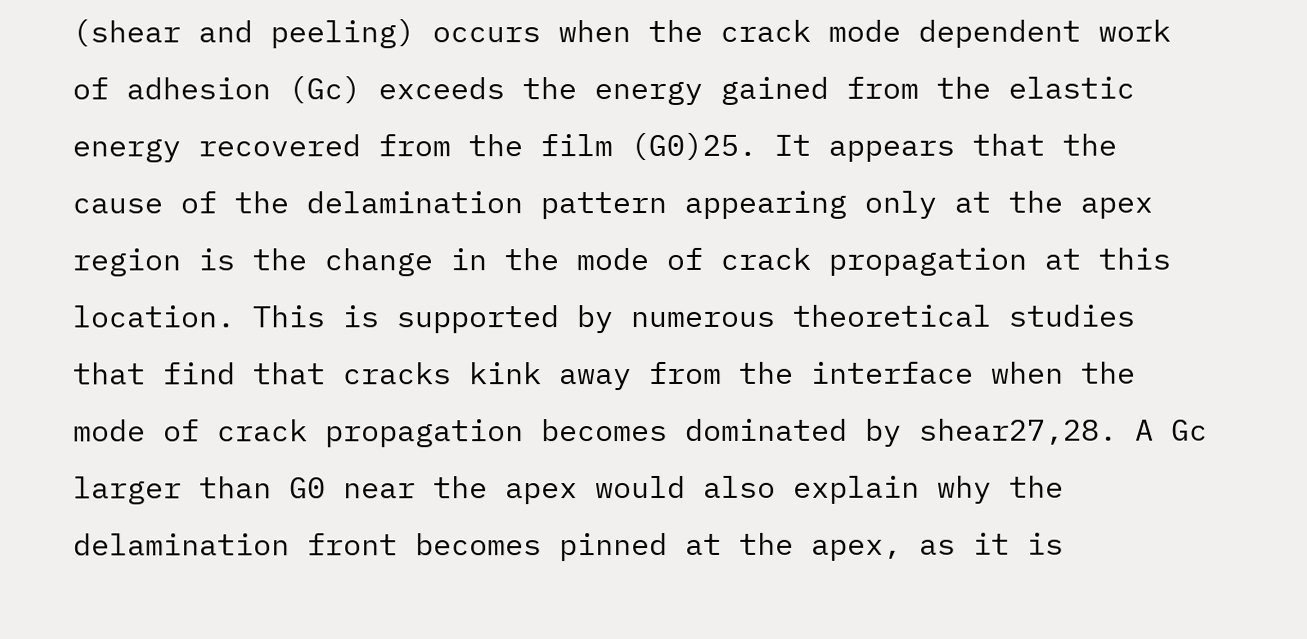(shear and peeling) occurs when the crack mode dependent work of adhesion (Gc) exceeds the energy gained from the elastic energy recovered from the film (G0)25. It appears that the cause of the delamination pattern appearing only at the apex region is the change in the mode of crack propagation at this location. This is supported by numerous theoretical studies that find that cracks kink away from the interface when the mode of crack propagation becomes dominated by shear27,28. A Gc larger than G0 near the apex would also explain why the delamination front becomes pinned at the apex, as it is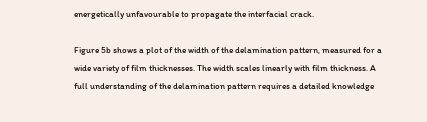energetically unfavourable to propagate the interfacial crack.

Figure 5b shows a plot of the width of the delamination pattern, measured for a wide variety of film thicknesses. The width scales linearly with film thickness. A full understanding of the delamination pattern requires a detailed knowledge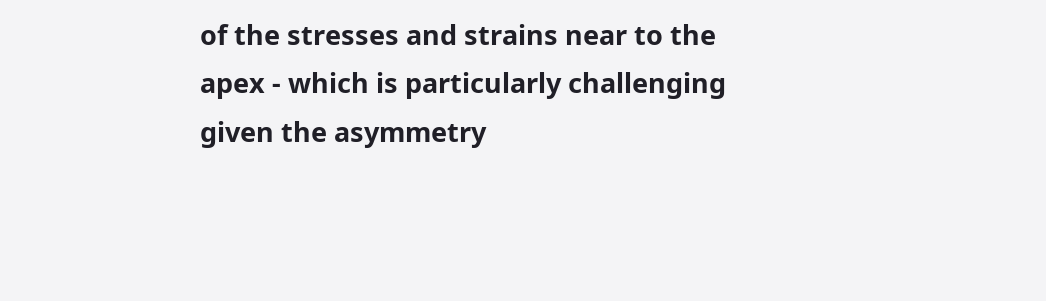of the stresses and strains near to the apex - which is particularly challenging given the asymmetry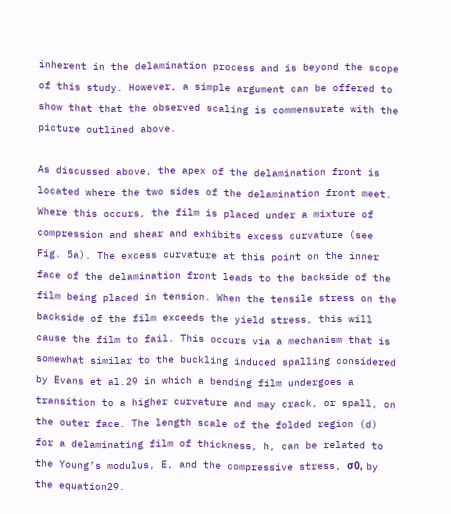inherent in the delamination process and is beyond the scope of this study. However, a simple argument can be offered to show that that the observed scaling is commensurate with the picture outlined above.

As discussed above, the apex of the delamination front is located where the two sides of the delamination front meet. Where this occurs, the film is placed under a mixture of compression and shear and exhibits excess curvature (see Fig. 5a). The excess curvature at this point on the inner face of the delamination front leads to the backside of the film being placed in tension. When the tensile stress on the backside of the film exceeds the yield stress, this will cause the film to fail. This occurs via a mechanism that is somewhat similar to the buckling induced spalling considered by Evans et al.29 in which a bending film undergoes a transition to a higher curvature and may crack, or spall, on the outer face. The length scale of the folded region (d) for a delaminating film of thickness, h, can be related to the Young’s modulus, E, and the compressive stress, σ0, by the equation29.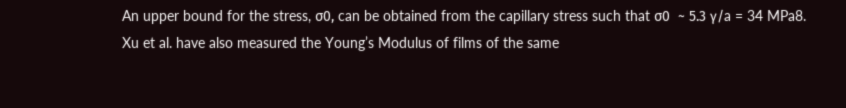An upper bound for the stress, σ0, can be obtained from the capillary stress such that σ0  ~ 5.3 γ/a = 34 MPa8. Xu et al. have also measured the Young’s Modulus of films of the same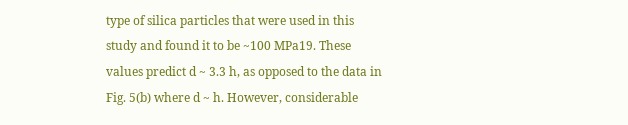type of silica particles that were used in this study and found it to be ~100 MPa19. These values predict d ~ 3.3 h, as opposed to the data in Fig. 5(b) where d ~ h. However, considerable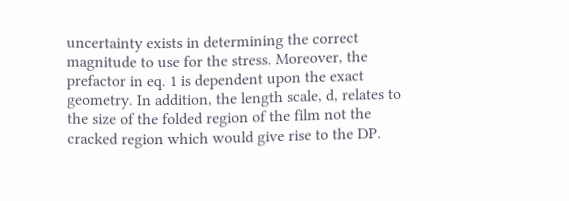uncertainty exists in determining the correct magnitude to use for the stress. Moreover, the prefactor in eq. 1 is dependent upon the exact geometry. In addition, the length scale, d, relates to the size of the folded region of the film not the cracked region which would give rise to the DP.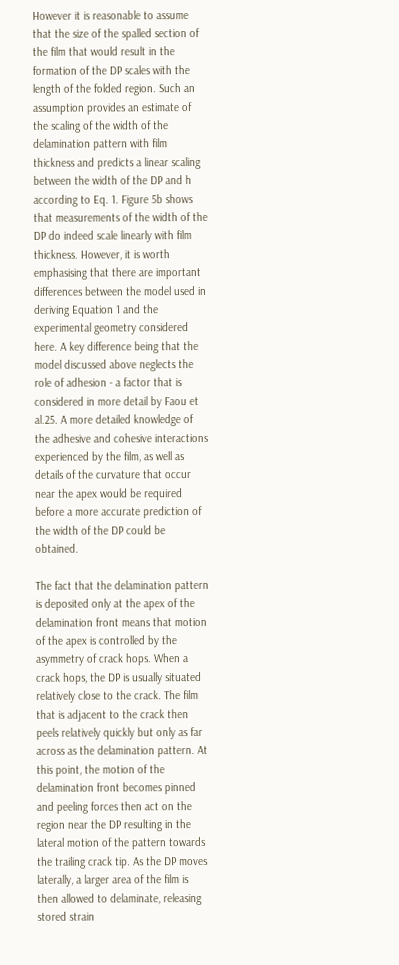However it is reasonable to assume that the size of the spalled section of the film that would result in the formation of the DP scales with the length of the folded region. Such an assumption provides an estimate of the scaling of the width of the delamination pattern with film thickness and predicts a linear scaling between the width of the DP and h according to Eq. 1. Figure 5b shows that measurements of the width of the DP do indeed scale linearly with film thickness. However, it is worth emphasising that there are important differences between the model used in deriving Equation 1 and the experimental geometry considered here. A key difference being that the model discussed above neglects the role of adhesion - a factor that is considered in more detail by Faou et al.25. A more detailed knowledge of the adhesive and cohesive interactions experienced by the film, as well as details of the curvature that occur near the apex would be required before a more accurate prediction of the width of the DP could be obtained.

The fact that the delamination pattern is deposited only at the apex of the delamination front means that motion of the apex is controlled by the asymmetry of crack hops. When a crack hops, the DP is usually situated relatively close to the crack. The film that is adjacent to the crack then peels relatively quickly but only as far across as the delamination pattern. At this point, the motion of the delamination front becomes pinned and peeling forces then act on the region near the DP resulting in the lateral motion of the pattern towards the trailing crack tip. As the DP moves laterally, a larger area of the film is then allowed to delaminate, releasing stored strain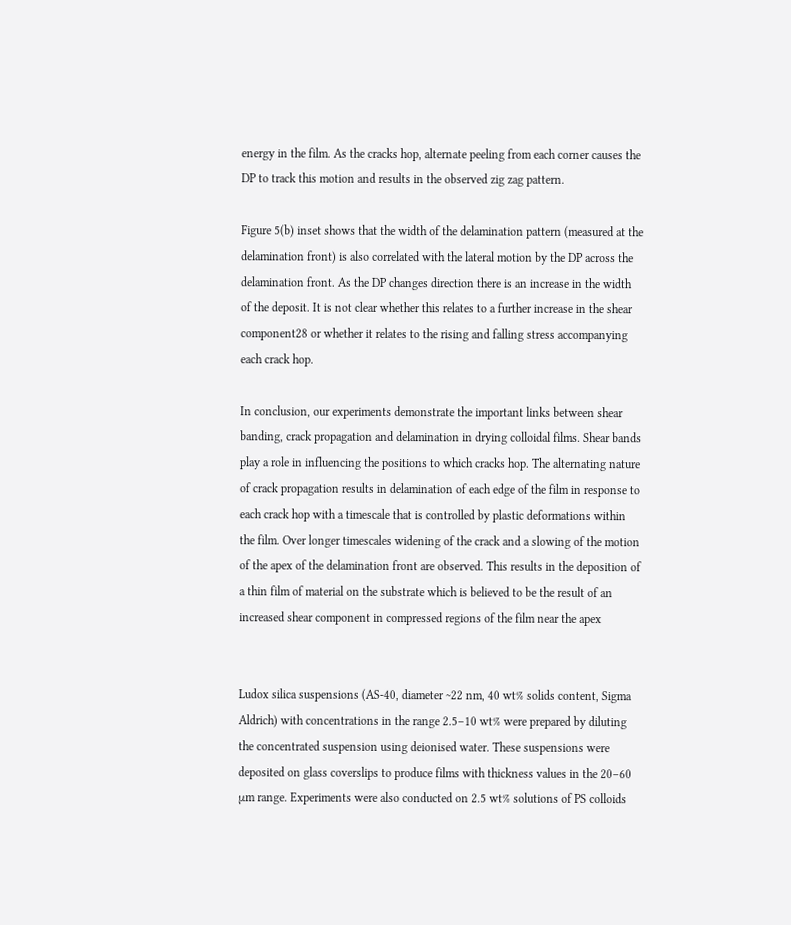energy in the film. As the cracks hop, alternate peeling from each corner causes the DP to track this motion and results in the observed zig zag pattern.

Figure 5(b) inset shows that the width of the delamination pattern (measured at the delamination front) is also correlated with the lateral motion by the DP across the delamination front. As the DP changes direction there is an increase in the width of the deposit. It is not clear whether this relates to a further increase in the shear component28 or whether it relates to the rising and falling stress accompanying each crack hop.

In conclusion, our experiments demonstrate the important links between shear banding, crack propagation and delamination in drying colloidal films. Shear bands play a role in influencing the positions to which cracks hop. The alternating nature of crack propagation results in delamination of each edge of the film in response to each crack hop with a timescale that is controlled by plastic deformations within the film. Over longer timescales widening of the crack and a slowing of the motion of the apex of the delamination front are observed. This results in the deposition of a thin film of material on the substrate which is believed to be the result of an increased shear component in compressed regions of the film near the apex


Ludox silica suspensions (AS-40, diameter ~22 nm, 40 wt% solids content, Sigma Aldrich) with concentrations in the range 2.5–10 wt% were prepared by diluting the concentrated suspension using deionised water. These suspensions were deposited on glass coverslips to produce films with thickness values in the 20–60 μm range. Experiments were also conducted on 2.5 wt% solutions of PS colloids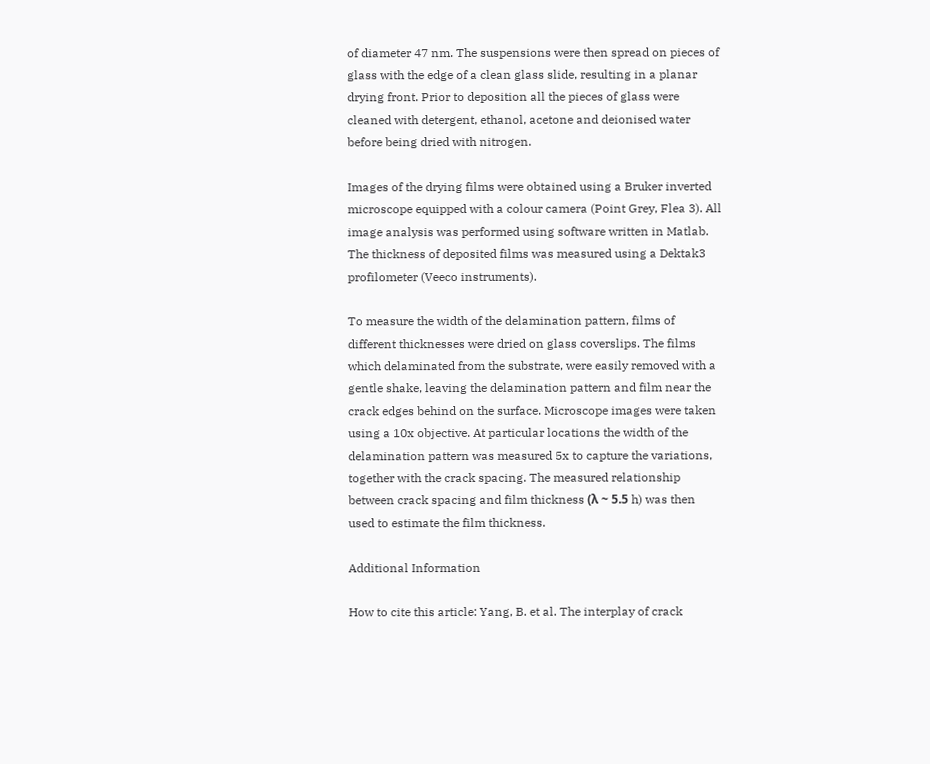of diameter 47 nm. The suspensions were then spread on pieces of glass with the edge of a clean glass slide, resulting in a planar drying front. Prior to deposition all the pieces of glass were cleaned with detergent, ethanol, acetone and deionised water before being dried with nitrogen.

Images of the drying films were obtained using a Bruker inverted microscope equipped with a colour camera (Point Grey, Flea 3). All image analysis was performed using software written in Matlab. The thickness of deposited films was measured using a Dektak3 profilometer (Veeco instruments).

To measure the width of the delamination pattern, films of different thicknesses were dried on glass coverslips. The films which delaminated from the substrate, were easily removed with a gentle shake, leaving the delamination pattern and film near the crack edges behind on the surface. Microscope images were taken using a 10x objective. At particular locations the width of the delamination pattern was measured 5x to capture the variations, together with the crack spacing. The measured relationship between crack spacing and film thickness (λ ~ 5.5 h) was then used to estimate the film thickness.

Additional Information

How to cite this article: Yang, B. et al. The interplay of crack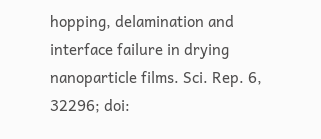hopping, delamination and interface failure in drying nanoparticle films. Sci. Rep. 6, 32296; doi: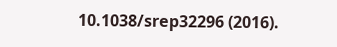10.1038/srep32296 (2016).